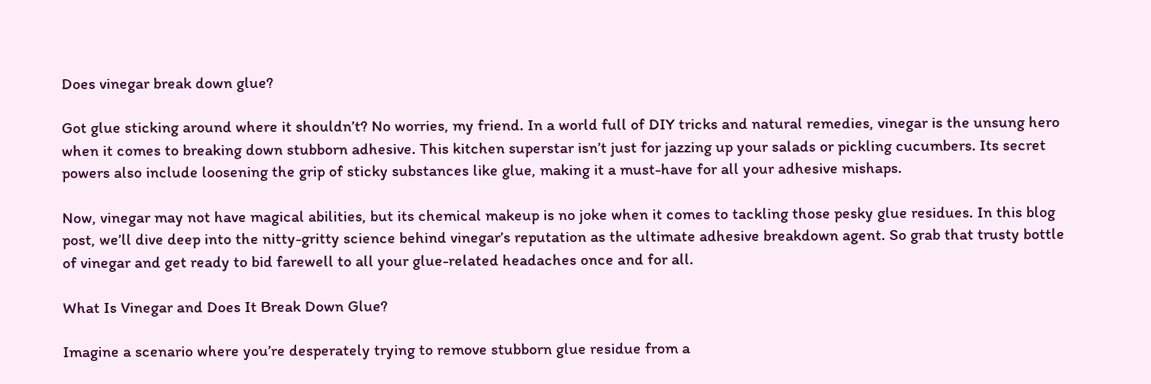Does vinegar break down glue?

Got glue sticking around where it shouldn’t? No worries, my friend. In a world full of DIY tricks and natural remedies, vinegar is the unsung hero when it comes to breaking down stubborn adhesive. This kitchen superstar isn’t just for jazzing up your salads or pickling cucumbers. Its secret powers also include loosening the grip of sticky substances like glue, making it a must-have for all your adhesive mishaps.

Now, vinegar may not have magical abilities, but its chemical makeup is no joke when it comes to tackling those pesky glue residues. In this blog post, we’ll dive deep into the nitty-gritty science behind vinegar’s reputation as the ultimate adhesive breakdown agent. So grab that trusty bottle of vinegar and get ready to bid farewell to all your glue-related headaches once and for all.

What Is Vinegar and Does It Break Down Glue?

Imagine a scenario where you’re desperately trying to remove stubborn glue residue from a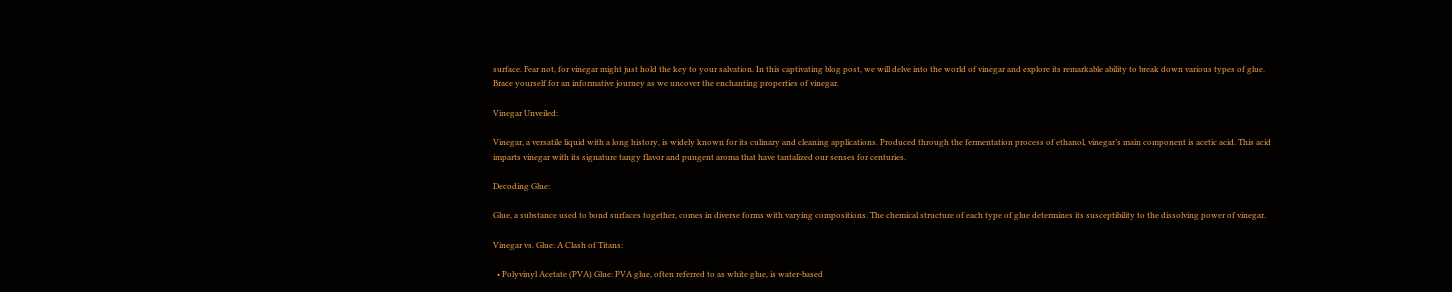surface. Fear not, for vinegar might just hold the key to your salvation. In this captivating blog post, we will delve into the world of vinegar and explore its remarkable ability to break down various types of glue. Brace yourself for an informative journey as we uncover the enchanting properties of vinegar.

Vinegar Unveiled:

Vinegar, a versatile liquid with a long history, is widely known for its culinary and cleaning applications. Produced through the fermentation process of ethanol, vinegar’s main component is acetic acid. This acid imparts vinegar with its signature tangy flavor and pungent aroma that have tantalized our senses for centuries.

Decoding Glue:

Glue, a substance used to bond surfaces together, comes in diverse forms with varying compositions. The chemical structure of each type of glue determines its susceptibility to the dissolving power of vinegar.

Vinegar vs. Glue: A Clash of Titans:

  • Polyvinyl Acetate (PVA) Glue: PVA glue, often referred to as white glue, is water-based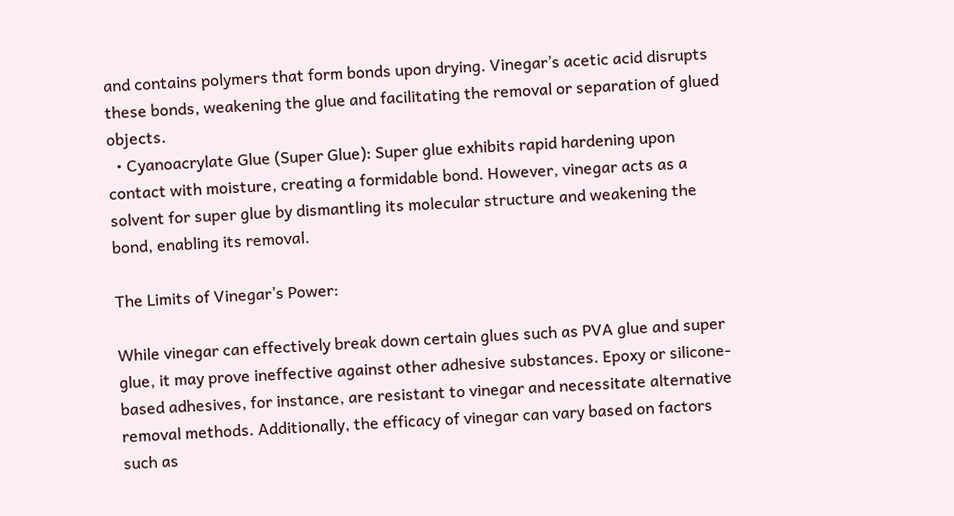and contains polymers that form bonds upon drying. Vinegar’s acetic acid disrupts these bonds, weakening the glue and facilitating the removal or separation of glued objects.
  • Cyanoacrylate Glue (Super Glue): Super glue exhibits rapid hardening upon contact with moisture, creating a formidable bond. However, vinegar acts as a solvent for super glue by dismantling its molecular structure and weakening the bond, enabling its removal.

The Limits of Vinegar’s Power:

While vinegar can effectively break down certain glues such as PVA glue and super glue, it may prove ineffective against other adhesive substances. Epoxy or silicone-based adhesives, for instance, are resistant to vinegar and necessitate alternative removal methods. Additionally, the efficacy of vinegar can vary based on factors such as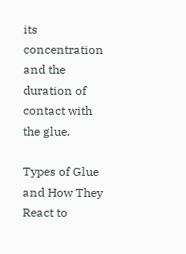its concentration and the duration of contact with the glue.

Types of Glue and How They React to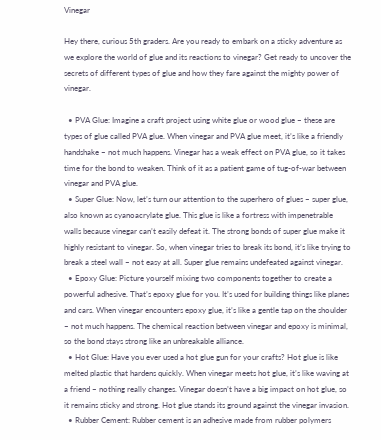Vinegar

Hey there, curious 5th graders. Are you ready to embark on a sticky adventure as we explore the world of glue and its reactions to vinegar? Get ready to uncover the secrets of different types of glue and how they fare against the mighty power of vinegar.

  • PVA Glue: Imagine a craft project using white glue or wood glue – these are types of glue called PVA glue. When vinegar and PVA glue meet, it’s like a friendly handshake – not much happens. Vinegar has a weak effect on PVA glue, so it takes time for the bond to weaken. Think of it as a patient game of tug-of-war between vinegar and PVA glue.
  • Super Glue: Now, let’s turn our attention to the superhero of glues – super glue, also known as cyanoacrylate glue. This glue is like a fortress with impenetrable walls because vinegar can’t easily defeat it. The strong bonds of super glue make it highly resistant to vinegar. So, when vinegar tries to break its bond, it’s like trying to break a steel wall – not easy at all. Super glue remains undefeated against vinegar.
  • Epoxy Glue: Picture yourself mixing two components together to create a powerful adhesive. That’s epoxy glue for you. It’s used for building things like planes and cars. When vinegar encounters epoxy glue, it’s like a gentle tap on the shoulder – not much happens. The chemical reaction between vinegar and epoxy is minimal, so the bond stays strong like an unbreakable alliance.
  • Hot Glue: Have you ever used a hot glue gun for your crafts? Hot glue is like melted plastic that hardens quickly. When vinegar meets hot glue, it’s like waving at a friend – nothing really changes. Vinegar doesn’t have a big impact on hot glue, so it remains sticky and strong. Hot glue stands its ground against the vinegar invasion.
  • Rubber Cement: Rubber cement is an adhesive made from rubber polymers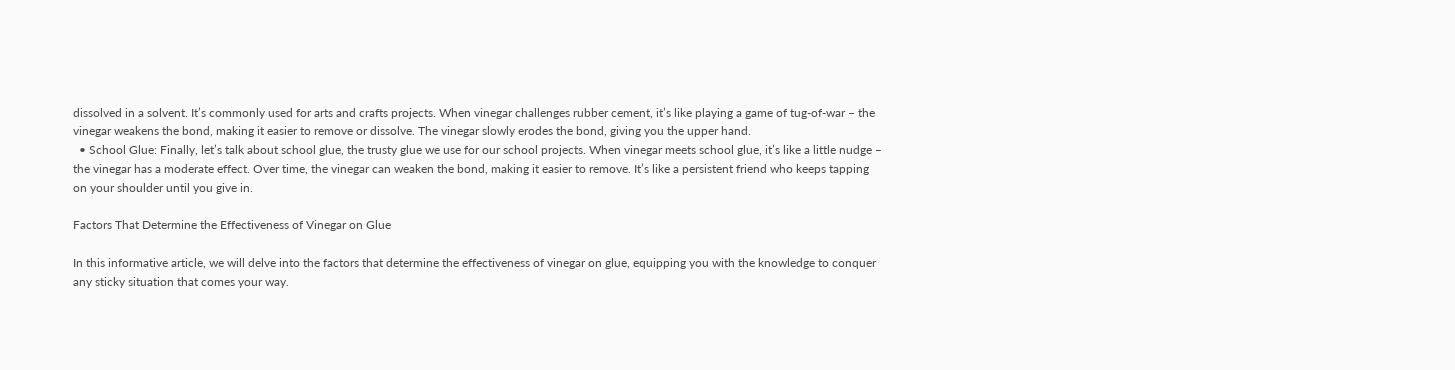dissolved in a solvent. It’s commonly used for arts and crafts projects. When vinegar challenges rubber cement, it’s like playing a game of tug-of-war – the vinegar weakens the bond, making it easier to remove or dissolve. The vinegar slowly erodes the bond, giving you the upper hand.
  • School Glue: Finally, let’s talk about school glue, the trusty glue we use for our school projects. When vinegar meets school glue, it’s like a little nudge – the vinegar has a moderate effect. Over time, the vinegar can weaken the bond, making it easier to remove. It’s like a persistent friend who keeps tapping on your shoulder until you give in.

Factors That Determine the Effectiveness of Vinegar on Glue

In this informative article, we will delve into the factors that determine the effectiveness of vinegar on glue, equipping you with the knowledge to conquer any sticky situation that comes your way.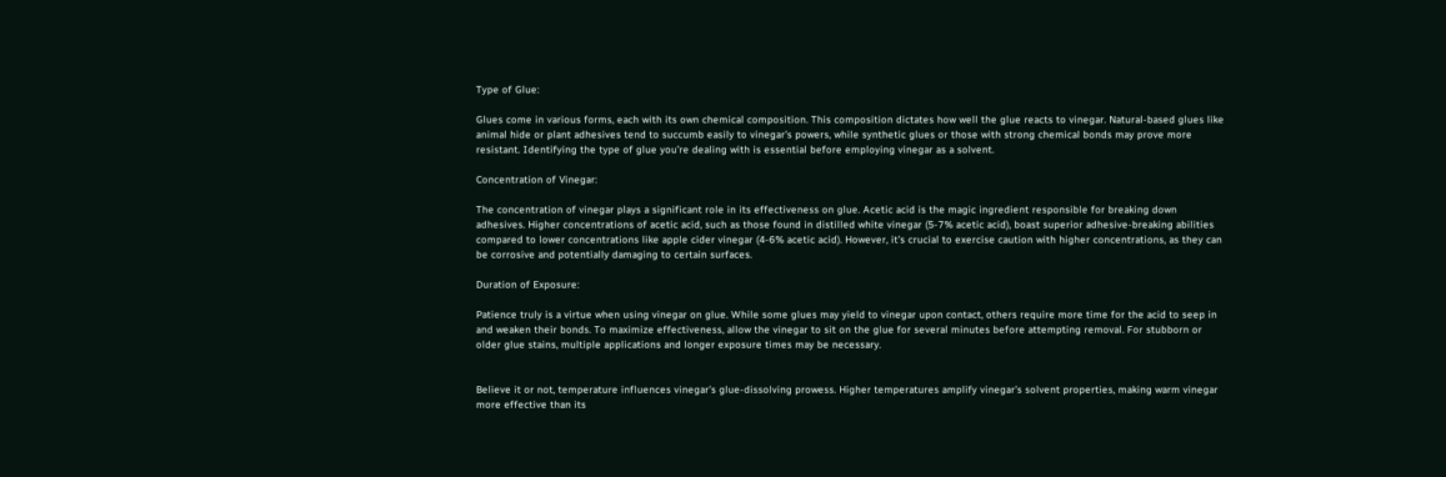Type of Glue:

Glues come in various forms, each with its own chemical composition. This composition dictates how well the glue reacts to vinegar. Natural-based glues like animal hide or plant adhesives tend to succumb easily to vinegar’s powers, while synthetic glues or those with strong chemical bonds may prove more resistant. Identifying the type of glue you’re dealing with is essential before employing vinegar as a solvent.

Concentration of Vinegar:

The concentration of vinegar plays a significant role in its effectiveness on glue. Acetic acid is the magic ingredient responsible for breaking down adhesives. Higher concentrations of acetic acid, such as those found in distilled white vinegar (5-7% acetic acid), boast superior adhesive-breaking abilities compared to lower concentrations like apple cider vinegar (4-6% acetic acid). However, it’s crucial to exercise caution with higher concentrations, as they can be corrosive and potentially damaging to certain surfaces.

Duration of Exposure:

Patience truly is a virtue when using vinegar on glue. While some glues may yield to vinegar upon contact, others require more time for the acid to seep in and weaken their bonds. To maximize effectiveness, allow the vinegar to sit on the glue for several minutes before attempting removal. For stubborn or older glue stains, multiple applications and longer exposure times may be necessary.


Believe it or not, temperature influences vinegar’s glue-dissolving prowess. Higher temperatures amplify vinegar’s solvent properties, making warm vinegar more effective than its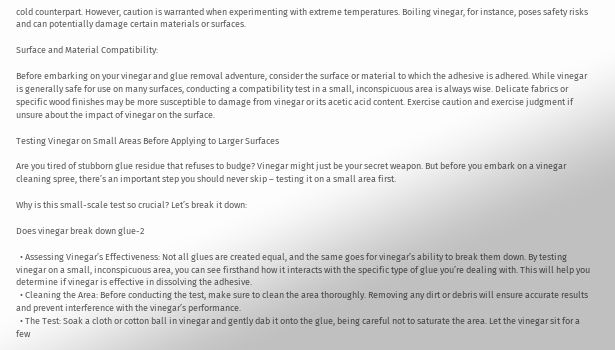cold counterpart. However, caution is warranted when experimenting with extreme temperatures. Boiling vinegar, for instance, poses safety risks and can potentially damage certain materials or surfaces.

Surface and Material Compatibility:

Before embarking on your vinegar and glue removal adventure, consider the surface or material to which the adhesive is adhered. While vinegar is generally safe for use on many surfaces, conducting a compatibility test in a small, inconspicuous area is always wise. Delicate fabrics or specific wood finishes may be more susceptible to damage from vinegar or its acetic acid content. Exercise caution and exercise judgment if unsure about the impact of vinegar on the surface.

Testing Vinegar on Small Areas Before Applying to Larger Surfaces

Are you tired of stubborn glue residue that refuses to budge? Vinegar might just be your secret weapon. But before you embark on a vinegar cleaning spree, there’s an important step you should never skip – testing it on a small area first.

Why is this small-scale test so crucial? Let’s break it down:

Does vinegar break down glue-2

  • Assessing Vinegar’s Effectiveness: Not all glues are created equal, and the same goes for vinegar’s ability to break them down. By testing vinegar on a small, inconspicuous area, you can see firsthand how it interacts with the specific type of glue you’re dealing with. This will help you determine if vinegar is effective in dissolving the adhesive.
  • Cleaning the Area: Before conducting the test, make sure to clean the area thoroughly. Removing any dirt or debris will ensure accurate results and prevent interference with the vinegar’s performance.
  • The Test: Soak a cloth or cotton ball in vinegar and gently dab it onto the glue, being careful not to saturate the area. Let the vinegar sit for a few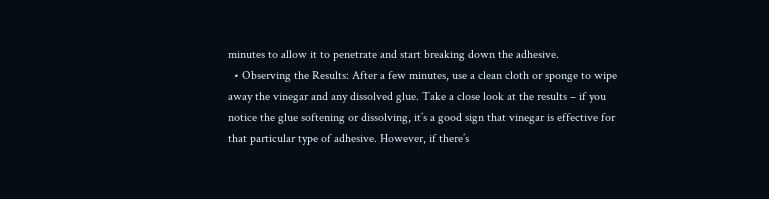minutes to allow it to penetrate and start breaking down the adhesive.
  • Observing the Results: After a few minutes, use a clean cloth or sponge to wipe away the vinegar and any dissolved glue. Take a close look at the results – if you notice the glue softening or dissolving, it’s a good sign that vinegar is effective for that particular type of adhesive. However, if there’s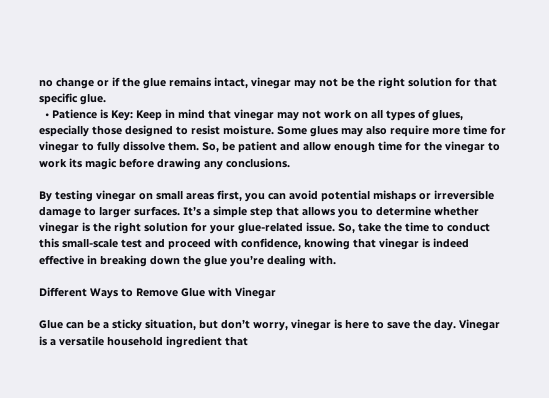no change or if the glue remains intact, vinegar may not be the right solution for that specific glue.
  • Patience is Key: Keep in mind that vinegar may not work on all types of glues, especially those designed to resist moisture. Some glues may also require more time for vinegar to fully dissolve them. So, be patient and allow enough time for the vinegar to work its magic before drawing any conclusions.

By testing vinegar on small areas first, you can avoid potential mishaps or irreversible damage to larger surfaces. It’s a simple step that allows you to determine whether vinegar is the right solution for your glue-related issue. So, take the time to conduct this small-scale test and proceed with confidence, knowing that vinegar is indeed effective in breaking down the glue you’re dealing with.

Different Ways to Remove Glue with Vinegar

Glue can be a sticky situation, but don’t worry, vinegar is here to save the day. Vinegar is a versatile household ingredient that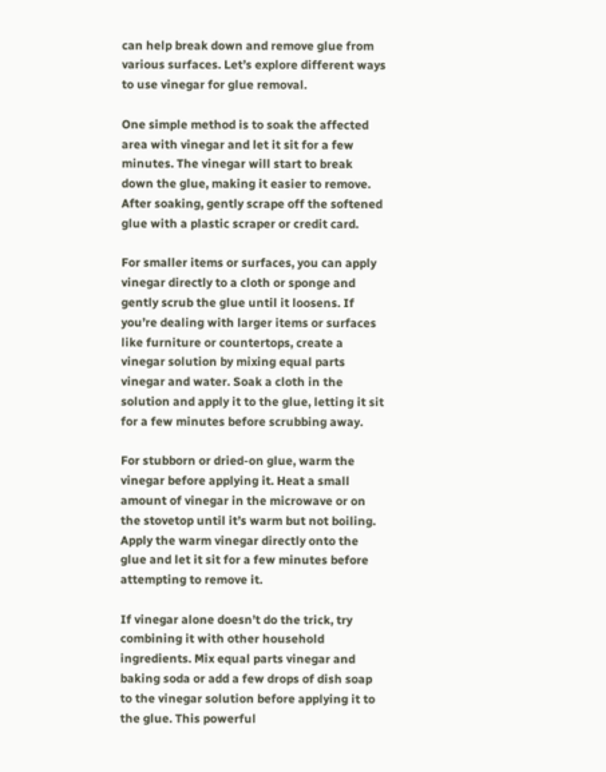can help break down and remove glue from various surfaces. Let’s explore different ways to use vinegar for glue removal.

One simple method is to soak the affected area with vinegar and let it sit for a few minutes. The vinegar will start to break down the glue, making it easier to remove. After soaking, gently scrape off the softened glue with a plastic scraper or credit card.

For smaller items or surfaces, you can apply vinegar directly to a cloth or sponge and gently scrub the glue until it loosens. If you’re dealing with larger items or surfaces like furniture or countertops, create a vinegar solution by mixing equal parts vinegar and water. Soak a cloth in the solution and apply it to the glue, letting it sit for a few minutes before scrubbing away.

For stubborn or dried-on glue, warm the vinegar before applying it. Heat a small amount of vinegar in the microwave or on the stovetop until it’s warm but not boiling. Apply the warm vinegar directly onto the glue and let it sit for a few minutes before attempting to remove it.

If vinegar alone doesn’t do the trick, try combining it with other household ingredients. Mix equal parts vinegar and baking soda or add a few drops of dish soap to the vinegar solution before applying it to the glue. This powerful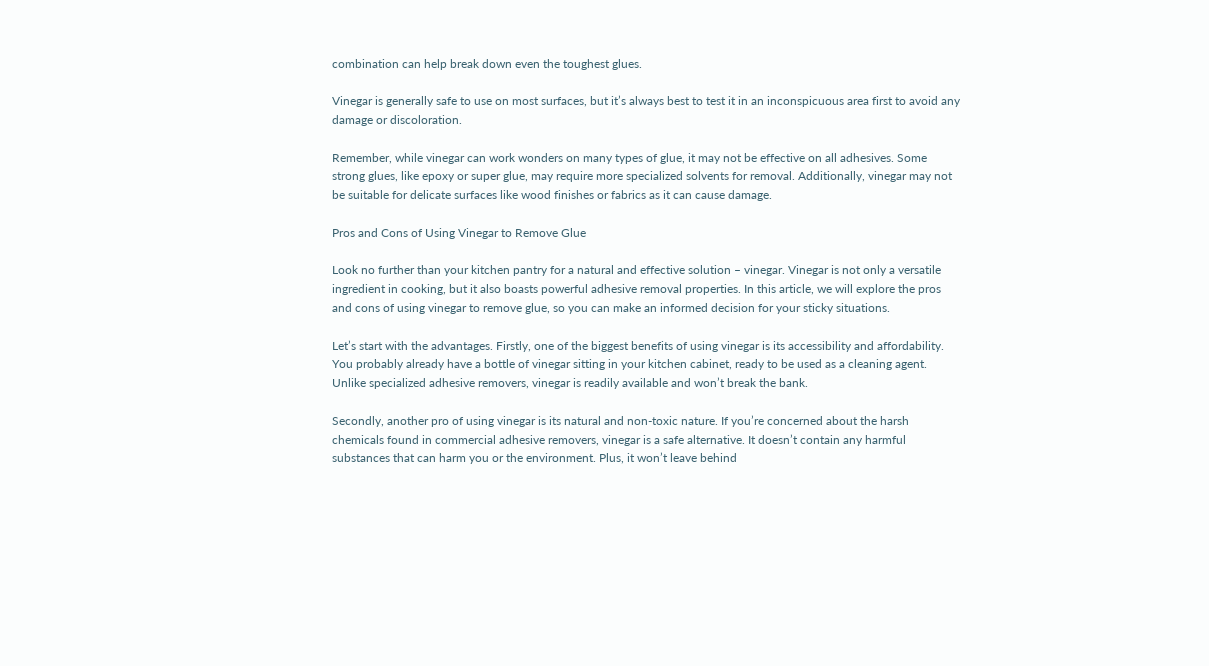combination can help break down even the toughest glues.

Vinegar is generally safe to use on most surfaces, but it’s always best to test it in an inconspicuous area first to avoid any damage or discoloration.

Remember, while vinegar can work wonders on many types of glue, it may not be effective on all adhesives. Some strong glues, like epoxy or super glue, may require more specialized solvents for removal. Additionally, vinegar may not be suitable for delicate surfaces like wood finishes or fabrics as it can cause damage.

Pros and Cons of Using Vinegar to Remove Glue

Look no further than your kitchen pantry for a natural and effective solution – vinegar. Vinegar is not only a versatile ingredient in cooking, but it also boasts powerful adhesive removal properties. In this article, we will explore the pros and cons of using vinegar to remove glue, so you can make an informed decision for your sticky situations.

Let’s start with the advantages. Firstly, one of the biggest benefits of using vinegar is its accessibility and affordability. You probably already have a bottle of vinegar sitting in your kitchen cabinet, ready to be used as a cleaning agent. Unlike specialized adhesive removers, vinegar is readily available and won’t break the bank.

Secondly, another pro of using vinegar is its natural and non-toxic nature. If you’re concerned about the harsh chemicals found in commercial adhesive removers, vinegar is a safe alternative. It doesn’t contain any harmful substances that can harm you or the environment. Plus, it won’t leave behind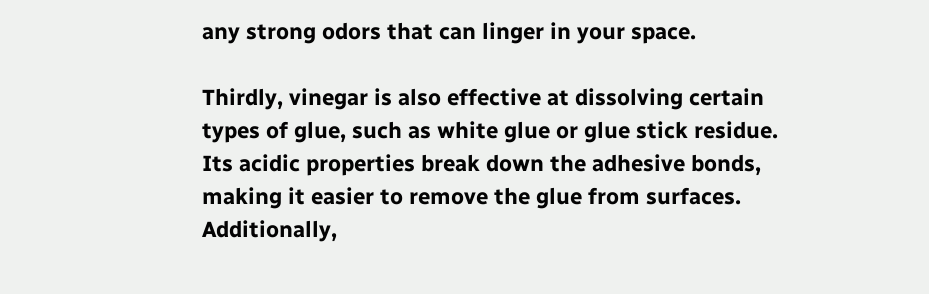any strong odors that can linger in your space.

Thirdly, vinegar is also effective at dissolving certain types of glue, such as white glue or glue stick residue. Its acidic properties break down the adhesive bonds, making it easier to remove the glue from surfaces. Additionally,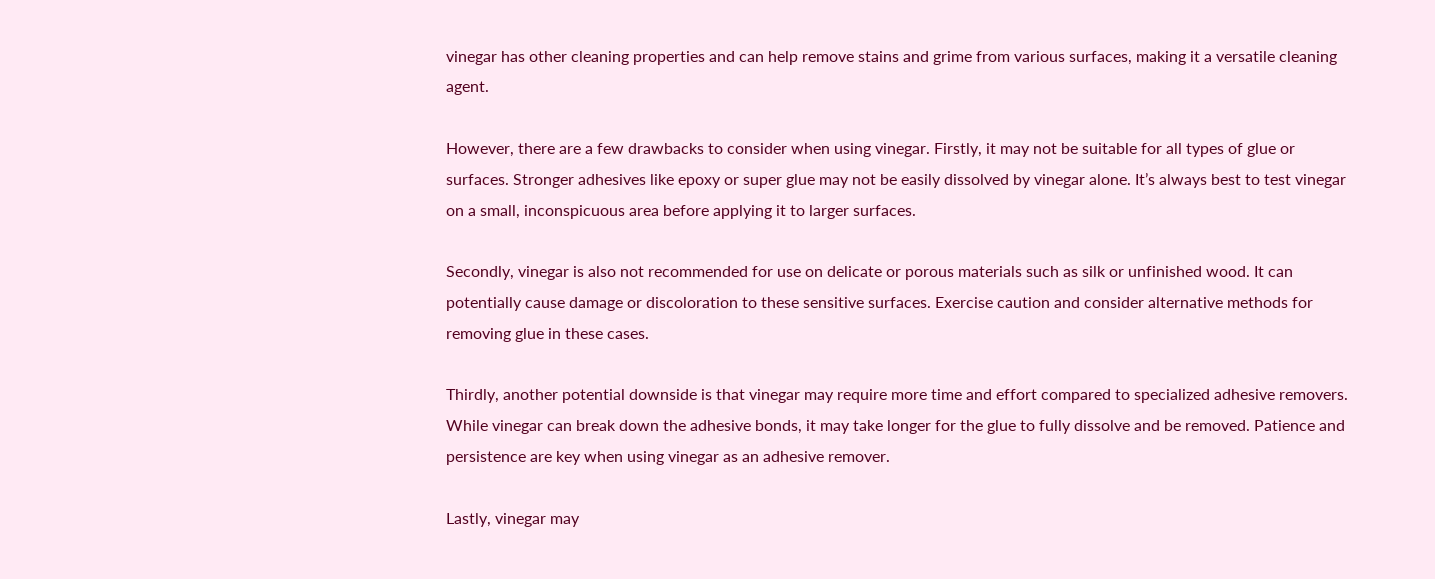vinegar has other cleaning properties and can help remove stains and grime from various surfaces, making it a versatile cleaning agent.

However, there are a few drawbacks to consider when using vinegar. Firstly, it may not be suitable for all types of glue or surfaces. Stronger adhesives like epoxy or super glue may not be easily dissolved by vinegar alone. It’s always best to test vinegar on a small, inconspicuous area before applying it to larger surfaces.

Secondly, vinegar is also not recommended for use on delicate or porous materials such as silk or unfinished wood. It can potentially cause damage or discoloration to these sensitive surfaces. Exercise caution and consider alternative methods for removing glue in these cases.

Thirdly, another potential downside is that vinegar may require more time and effort compared to specialized adhesive removers. While vinegar can break down the adhesive bonds, it may take longer for the glue to fully dissolve and be removed. Patience and persistence are key when using vinegar as an adhesive remover.

Lastly, vinegar may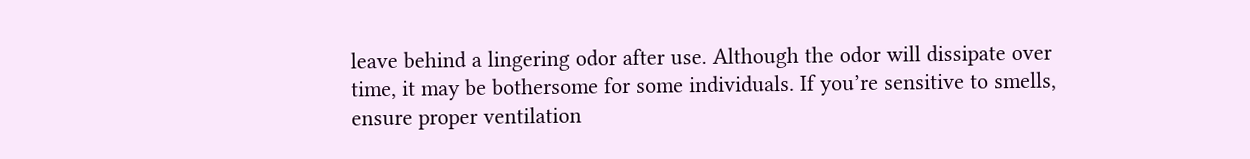leave behind a lingering odor after use. Although the odor will dissipate over time, it may be bothersome for some individuals. If you’re sensitive to smells, ensure proper ventilation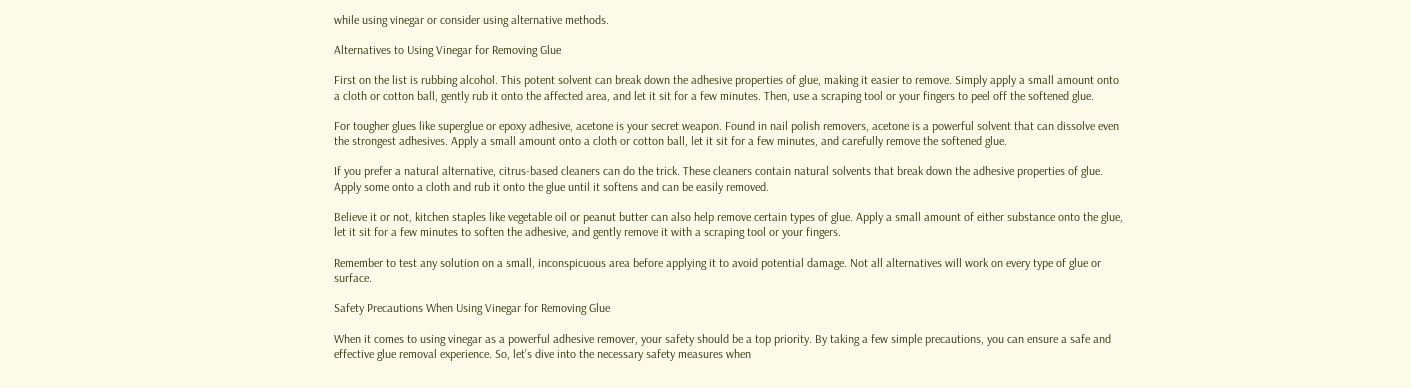while using vinegar or consider using alternative methods.

Alternatives to Using Vinegar for Removing Glue

First on the list is rubbing alcohol. This potent solvent can break down the adhesive properties of glue, making it easier to remove. Simply apply a small amount onto a cloth or cotton ball, gently rub it onto the affected area, and let it sit for a few minutes. Then, use a scraping tool or your fingers to peel off the softened glue.

For tougher glues like superglue or epoxy adhesive, acetone is your secret weapon. Found in nail polish removers, acetone is a powerful solvent that can dissolve even the strongest adhesives. Apply a small amount onto a cloth or cotton ball, let it sit for a few minutes, and carefully remove the softened glue.

If you prefer a natural alternative, citrus-based cleaners can do the trick. These cleaners contain natural solvents that break down the adhesive properties of glue. Apply some onto a cloth and rub it onto the glue until it softens and can be easily removed.

Believe it or not, kitchen staples like vegetable oil or peanut butter can also help remove certain types of glue. Apply a small amount of either substance onto the glue, let it sit for a few minutes to soften the adhesive, and gently remove it with a scraping tool or your fingers.

Remember to test any solution on a small, inconspicuous area before applying it to avoid potential damage. Not all alternatives will work on every type of glue or surface.

Safety Precautions When Using Vinegar for Removing Glue

When it comes to using vinegar as a powerful adhesive remover, your safety should be a top priority. By taking a few simple precautions, you can ensure a safe and effective glue removal experience. So, let’s dive into the necessary safety measures when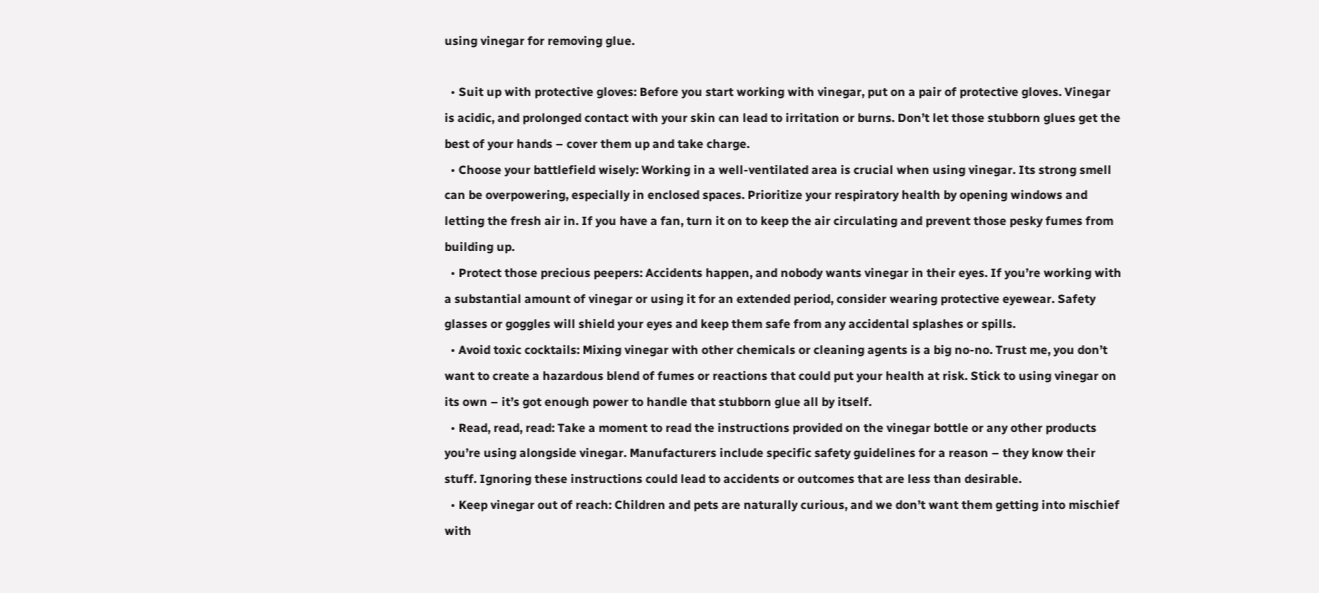using vinegar for removing glue.

  • Suit up with protective gloves: Before you start working with vinegar, put on a pair of protective gloves. Vinegar is acidic, and prolonged contact with your skin can lead to irritation or burns. Don’t let those stubborn glues get the best of your hands – cover them up and take charge.
  • Choose your battlefield wisely: Working in a well-ventilated area is crucial when using vinegar. Its strong smell can be overpowering, especially in enclosed spaces. Prioritize your respiratory health by opening windows and letting the fresh air in. If you have a fan, turn it on to keep the air circulating and prevent those pesky fumes from building up.
  • Protect those precious peepers: Accidents happen, and nobody wants vinegar in their eyes. If you’re working with a substantial amount of vinegar or using it for an extended period, consider wearing protective eyewear. Safety glasses or goggles will shield your eyes and keep them safe from any accidental splashes or spills.
  • Avoid toxic cocktails: Mixing vinegar with other chemicals or cleaning agents is a big no-no. Trust me, you don’t want to create a hazardous blend of fumes or reactions that could put your health at risk. Stick to using vinegar on its own – it’s got enough power to handle that stubborn glue all by itself.
  • Read, read, read: Take a moment to read the instructions provided on the vinegar bottle or any other products you’re using alongside vinegar. Manufacturers include specific safety guidelines for a reason – they know their stuff. Ignoring these instructions could lead to accidents or outcomes that are less than desirable.
  • Keep vinegar out of reach: Children and pets are naturally curious, and we don’t want them getting into mischief with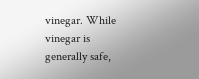vinegar. While vinegar is generally safe,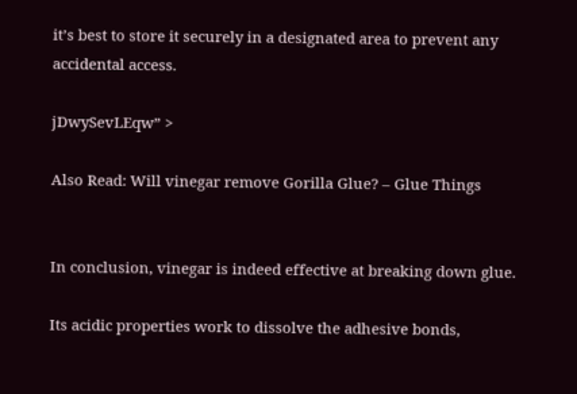it’s best to store it securely in a designated area to prevent any accidental access.

jDwySevLEqw” >

Also Read: Will vinegar remove Gorilla Glue? – Glue Things


In conclusion, vinegar is indeed effective at breaking down glue.

Its acidic properties work to dissolve the adhesive bonds,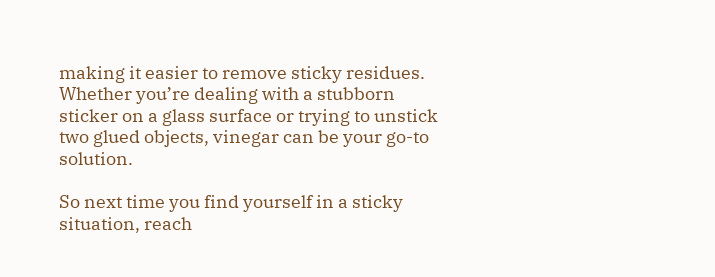making it easier to remove sticky residues. Whether you’re dealing with a stubborn sticker on a glass surface or trying to unstick two glued objects, vinegar can be your go-to solution.

So next time you find yourself in a sticky situation, reach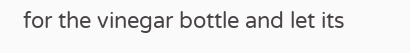for the vinegar bottle and let its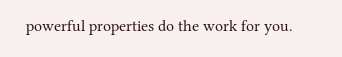powerful properties do the work for you.